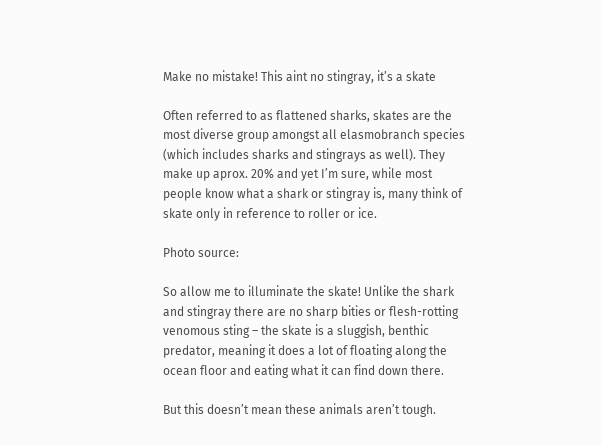Make no mistake! This aint no stingray, it’s a skate

Often referred to as flattened sharks, skates are the most diverse group amongst all elasmobranch species (which includes sharks and stingrays as well). They make up aprox. 20% and yet I’m sure, while most people know what a shark or stingray is, many think of skate only in reference to roller or ice.

Photo source:

So allow me to illuminate the skate! Unlike the shark and stingray there are no sharp bities or flesh-rotting venomous sting – the skate is a sluggish, benthic predator, meaning it does a lot of floating along the ocean floor and eating what it can find down there.

But this doesn’t mean these animals aren’t tough.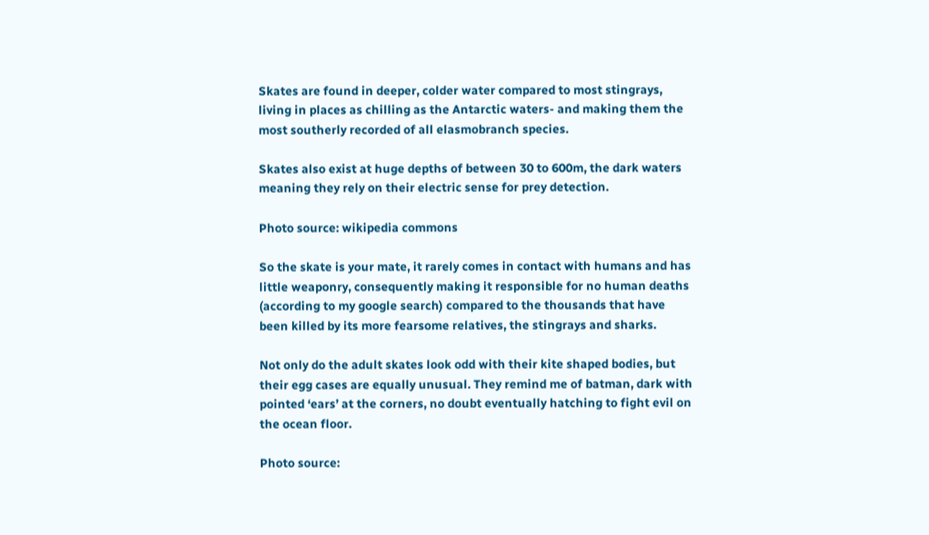Skates are found in deeper, colder water compared to most stingrays, living in places as chilling as the Antarctic waters- and making them the most southerly recorded of all elasmobranch species.

Skates also exist at huge depths of between 30 to 600m, the dark waters meaning they rely on their electric sense for prey detection.

Photo source: wikipedia commons

So the skate is your mate, it rarely comes in contact with humans and has little weaponry, consequently making it responsible for no human deaths (according to my google search) compared to the thousands that have been killed by its more fearsome relatives, the stingrays and sharks.

Not only do the adult skates look odd with their kite shaped bodies, but their egg cases are equally unusual. They remind me of batman, dark with pointed ‘ears’ at the corners, no doubt eventually hatching to fight evil on the ocean floor.

Photo source: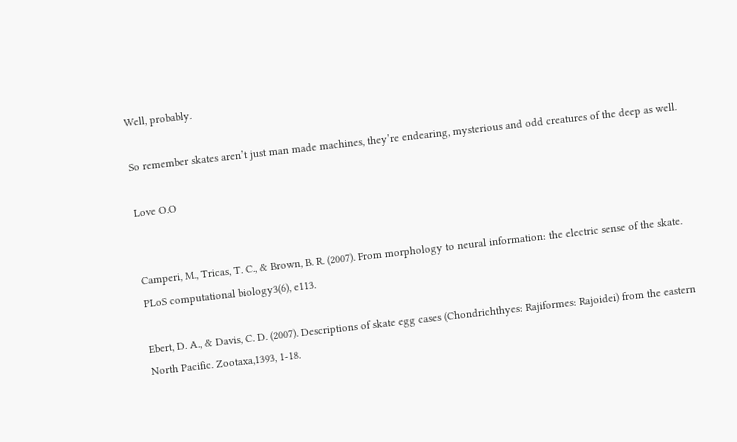Well, probably.

So remember skates aren’t just man made machines, they’re endearing, mysterious and odd creatures of the deep as well.

Love O.O


Camperi, M., Tricas, T. C., & Brown, B. R. (2007). From morphology to neural information: the electric sense of the skate. PLoS computational biology3(6), e113.

Ebert, D. A., & Davis, C. D. (2007). Descriptions of skate egg cases (Chondrichthyes: Rajiformes: Rajoidei) from the eastern North Pacific. Zootaxa,1393, 1-18.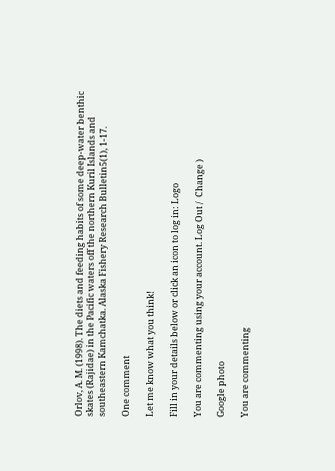Orlov, A. M. (1998). The diets and feeding habits of some deep-water benthic skates (Rajidae) in the Pacific waters off the northern Kuril Islands and southeastern Kamchatka. Alaska Fishery Research Bulletin5(1), 1-17.

One comment

Let me know what you think!

Fill in your details below or click an icon to log in: Logo

You are commenting using your account. Log Out /  Change )

Google photo

You are commenting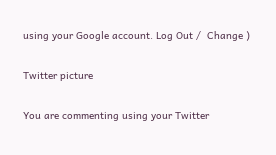using your Google account. Log Out /  Change )

Twitter picture

You are commenting using your Twitter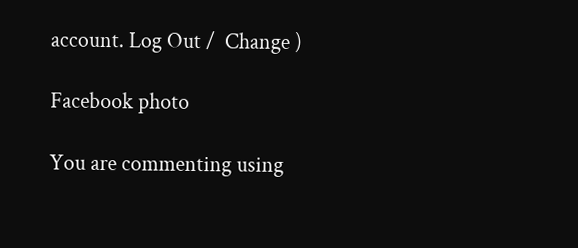account. Log Out /  Change )

Facebook photo

You are commenting using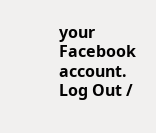your Facebook account. Log Out /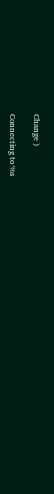Change )

Connecting to %s